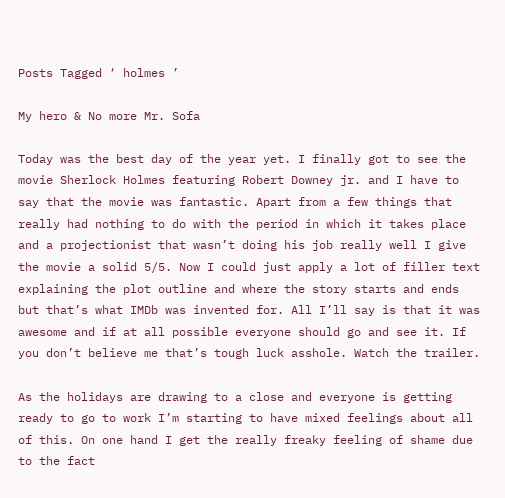Posts Tagged ‘ holmes ’

My hero & No more Mr. Sofa

Today was the best day of the year yet. I finally got to see the movie Sherlock Holmes featuring Robert Downey jr. and I have to say that the movie was fantastic. Apart from a few things that really had nothing to do with the period in which it takes place and a projectionist that wasn’t doing his job really well I give the movie a solid 5/5. Now I could just apply a lot of filler text explaining the plot outline and where the story starts and ends but that’s what IMDb was invented for. All I’ll say is that it was awesome and if at all possible everyone should go and see it. If you don’t believe me that’s tough luck asshole. Watch the trailer.

As the holidays are drawing to a close and everyone is getting ready to go to work I’m starting to have mixed feelings about all of this. On one hand I get the really freaky feeling of shame due to the fact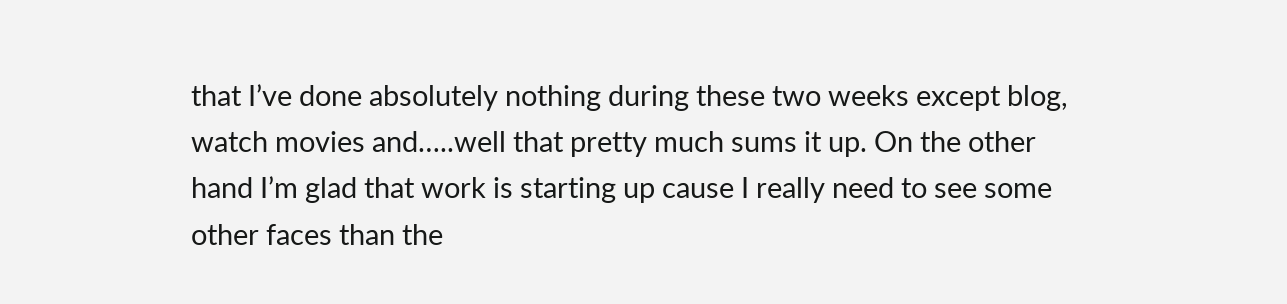that I’ve done absolutely nothing during these two weeks except blog, watch movies and…..well that pretty much sums it up. On the other hand I’m glad that work is starting up cause I really need to see some other faces than the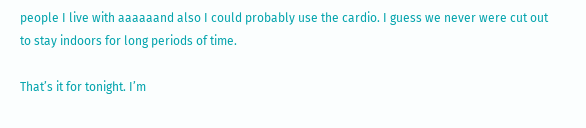people I live with aaaaaand also I could probably use the cardio. I guess we never were cut out to stay indoors for long periods of time.

That’s it for tonight. I’m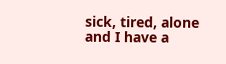sick, tired, alone and I have a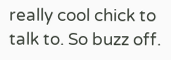really cool chick to talk to. So buzz off.